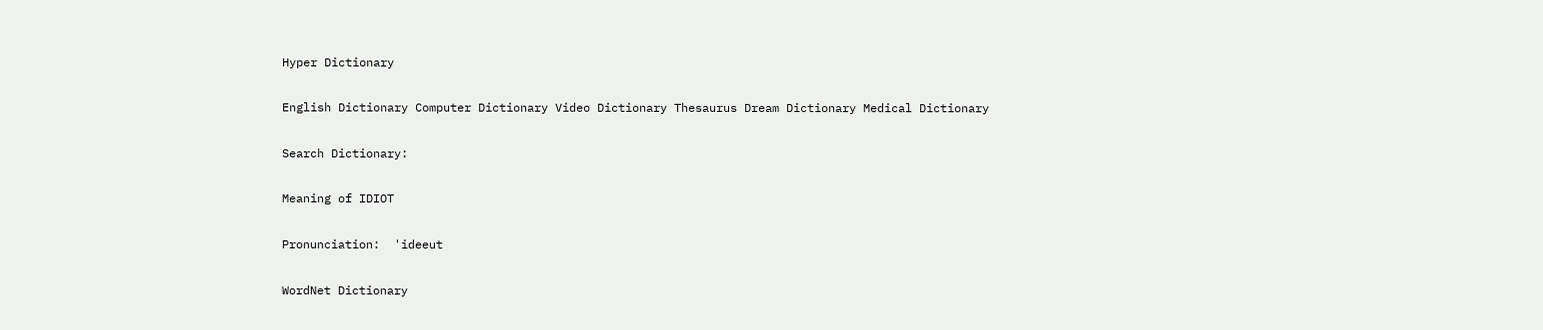Hyper Dictionary

English Dictionary Computer Dictionary Video Dictionary Thesaurus Dream Dictionary Medical Dictionary

Search Dictionary:

Meaning of IDIOT

Pronunciation:  'ideeut

WordNet Dictionary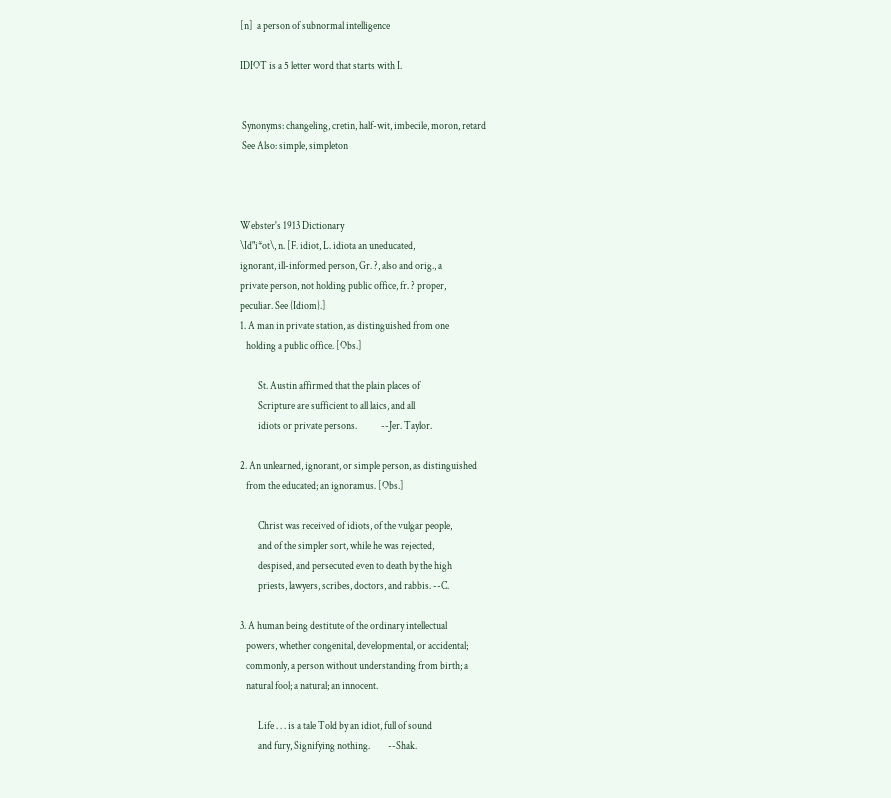[n]  a person of subnormal intelligence

IDIOT is a 5 letter word that starts with I.


 Synonyms: changeling, cretin, half-wit, imbecile, moron, retard
 See Also: simple, simpleton



Webster's 1913 Dictionary
\Id"i*ot\, n. [F. idiot, L. idiota an uneducated,
ignorant, ill-informed person, Gr. ?, also and orig., a
private person, not holding public office, fr. ? proper,
peculiar. See {Idiom}.]
1. A man in private station, as distinguished from one
   holding a public office. [Obs.]

         St. Austin affirmed that the plain places of
         Scripture are sufficient to all laics, and all
         idiots or private persons.            --Jer. Taylor.

2. An unlearned, ignorant, or simple person, as distinguished
   from the educated; an ignoramus. [Obs.]

         Christ was received of idiots, of the vulgar people,
         and of the simpler sort, while he was rejected,
         despised, and persecuted even to death by the high
         priests, lawyers, scribes, doctors, and rabbis. --C.

3. A human being destitute of the ordinary intellectual
   powers, whether congenital, developmental, or accidental;
   commonly, a person without understanding from birth; a
   natural fool; a natural; an innocent.

         Life . . . is a tale Told by an idiot, full of sound
         and fury, Signifying nothing.         --Shak.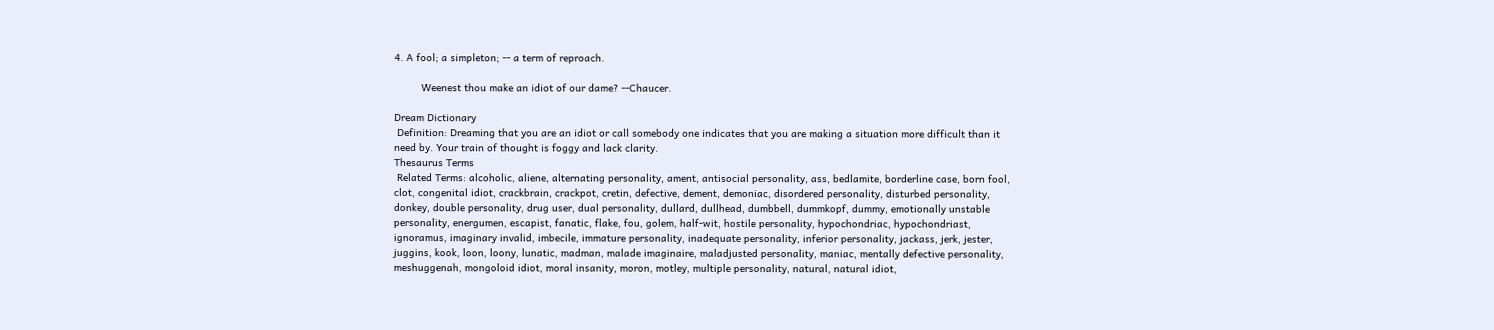4. A fool; a simpleton; -- a term of reproach.

         Weenest thou make an idiot of our dame? --Chaucer.

Dream Dictionary
 Definition: Dreaming that you are an idiot or call somebody one indicates that you are making a situation more difficult than it need by. Your train of thought is foggy and lack clarity.
Thesaurus Terms
 Related Terms: alcoholic, aliene, alternating personality, ament, antisocial personality, ass, bedlamite, borderline case, born fool, clot, congenital idiot, crackbrain, crackpot, cretin, defective, dement, demoniac, disordered personality, disturbed personality, donkey, double personality, drug user, dual personality, dullard, dullhead, dumbbell, dummkopf, dummy, emotionally unstable personality, energumen, escapist, fanatic, flake, fou, golem, half-wit, hostile personality, hypochondriac, hypochondriast, ignoramus, imaginary invalid, imbecile, immature personality, inadequate personality, inferior personality, jackass, jerk, jester, juggins, kook, loon, loony, lunatic, madman, malade imaginaire, maladjusted personality, maniac, mentally defective personality, meshuggenah, mongoloid idiot, moral insanity, moron, motley, multiple personality, natural, natural idiot,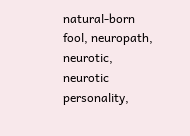natural-born fool, neuropath, neurotic, neurotic personality,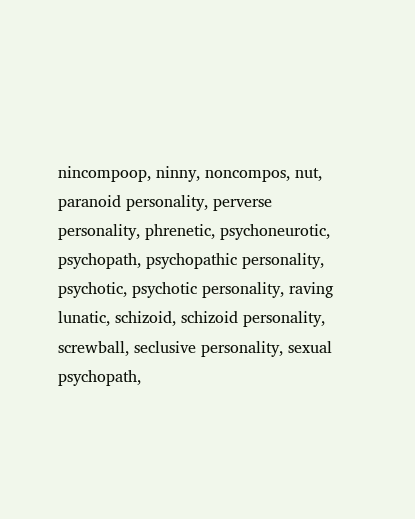nincompoop, ninny, noncompos, nut, paranoid personality, perverse personality, phrenetic, psychoneurotic, psychopath, psychopathic personality, psychotic, psychotic personality, raving lunatic, schizoid, schizoid personality, screwball, seclusive personality, sexual psychopath,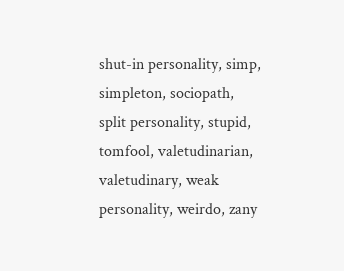shut-in personality, simp, simpleton, sociopath, split personality, stupid, tomfool, valetudinarian, valetudinary, weak personality, weirdo, zany